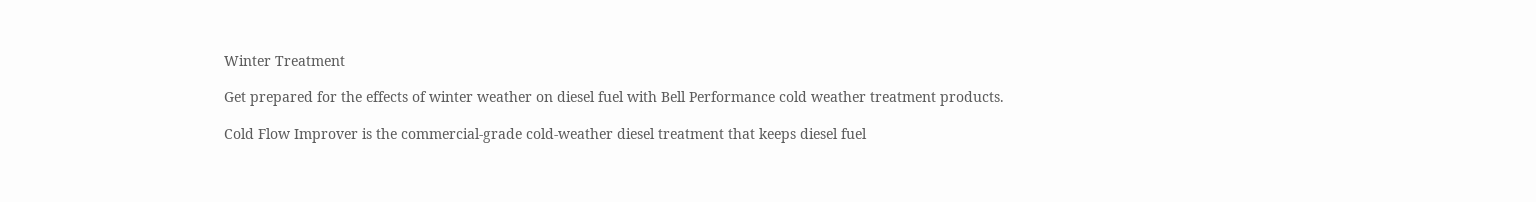Winter Treatment

Get prepared for the effects of winter weather on diesel fuel with Bell Performance cold weather treatment products.

Cold Flow Improver is the commercial-grade cold-weather diesel treatment that keeps diesel fuel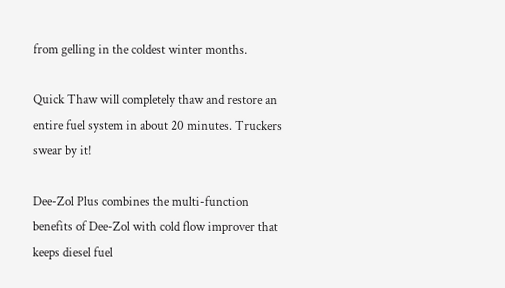from gelling in the coldest winter months.

Quick Thaw will completely thaw and restore an entire fuel system in about 20 minutes. Truckers swear by it!

Dee-Zol Plus combines the multi-function benefits of Dee-Zol with cold flow improver that keeps diesel fuel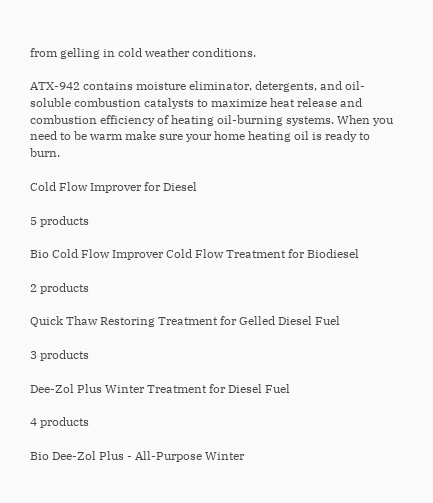from gelling in cold weather conditions.

ATX-942 contains moisture eliminator, detergents, and oil-soluble combustion catalysts to maximize heat release and combustion efficiency of heating oil-burning systems. When you need to be warm make sure your home heating oil is ready to burn.

Cold Flow Improver for Diesel

5 products

Bio Cold Flow Improver Cold Flow Treatment for Biodiesel

2 products

Quick Thaw Restoring Treatment for Gelled Diesel Fuel

3 products

Dee-Zol Plus Winter Treatment for Diesel Fuel

4 products

Bio Dee-Zol Plus - All-Purpose Winter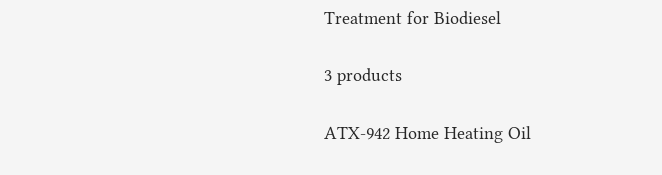Treatment for Biodiesel

3 products

ATX-942 Home Heating Oil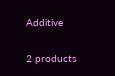Additive

2 products